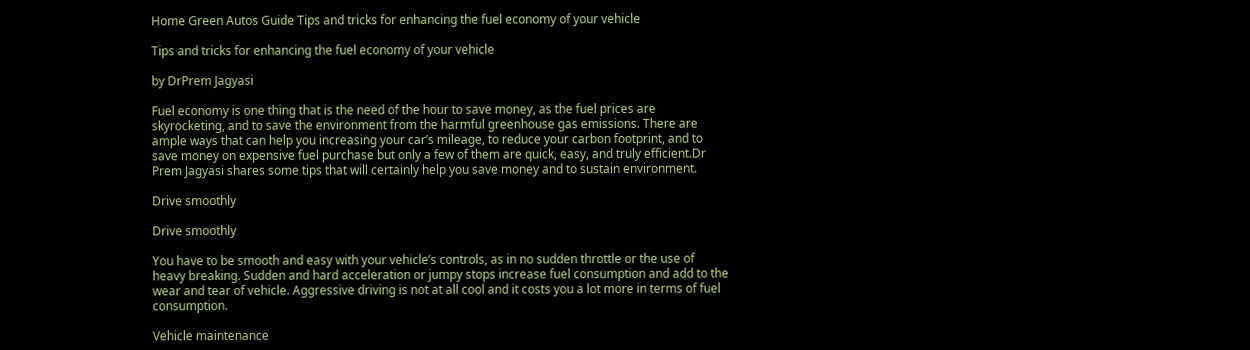Home Green Autos Guide Tips and tricks for enhancing the fuel economy of your vehicle

Tips and tricks for enhancing the fuel economy of your vehicle

by DrPrem Jagyasi

Fuel economy is one thing that is the need of the hour to save money, as the fuel prices are skyrocketing, and to save the environment from the harmful greenhouse gas emissions. There are ample ways that can help you increasing your car’s mileage, to reduce your carbon footprint, and to save money on expensive fuel purchase but only a few of them are quick, easy, and truly efficient.Dr Prem Jagyasi shares some tips that will certainly help you save money and to sustain environment.

Drive smoothly

Drive smoothly

You have to be smooth and easy with your vehicle’s controls, as in no sudden throttle or the use of heavy breaking. Sudden and hard acceleration or jumpy stops increase fuel consumption and add to the wear and tear of vehicle. Aggressive driving is not at all cool and it costs you a lot more in terms of fuel consumption.

Vehicle maintenance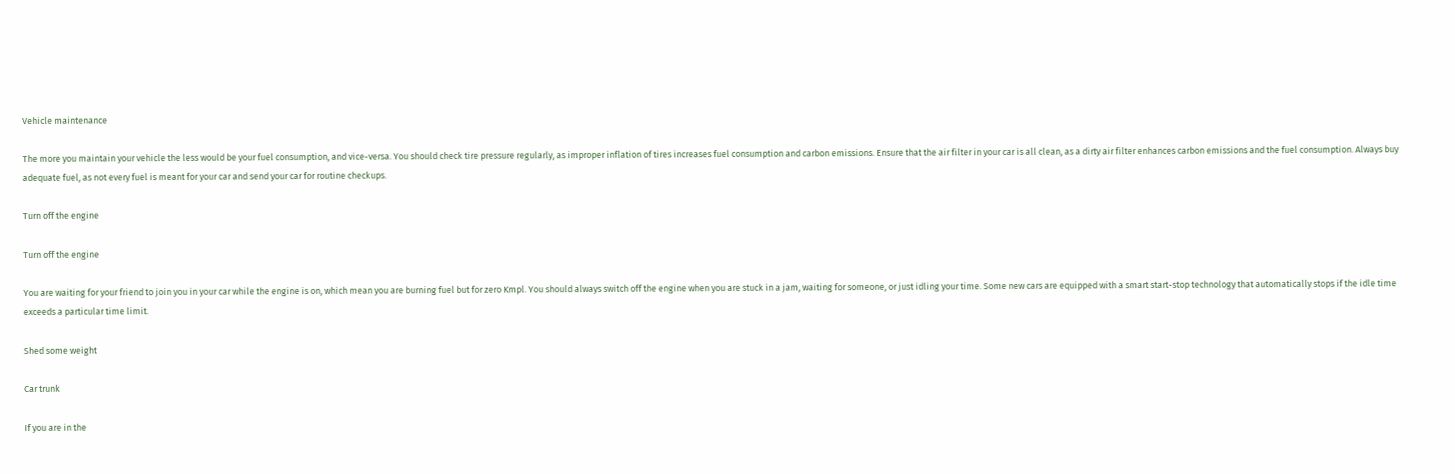Vehicle maintenance

The more you maintain your vehicle the less would be your fuel consumption, and vice-versa. You should check tire pressure regularly, as improper inflation of tires increases fuel consumption and carbon emissions. Ensure that the air filter in your car is all clean, as a dirty air filter enhances carbon emissions and the fuel consumption. Always buy adequate fuel, as not every fuel is meant for your car and send your car for routine checkups.

Turn off the engine

Turn off the engine

You are waiting for your friend to join you in your car while the engine is on, which mean you are burning fuel but for zero Kmpl. You should always switch off the engine when you are stuck in a jam, waiting for someone, or just idling your time. Some new cars are equipped with a smart start-stop technology that automatically stops if the idle time exceeds a particular time limit.

Shed some weight

Car trunk

If you are in the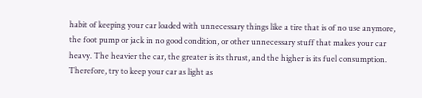habit of keeping your car loaded with unnecessary things like a tire that is of no use anymore, the foot pump or jack in no good condition, or other unnecessary stuff that makes your car heavy. The heavier the car, the greater is its thrust, and the higher is its fuel consumption. Therefore, try to keep your car as light as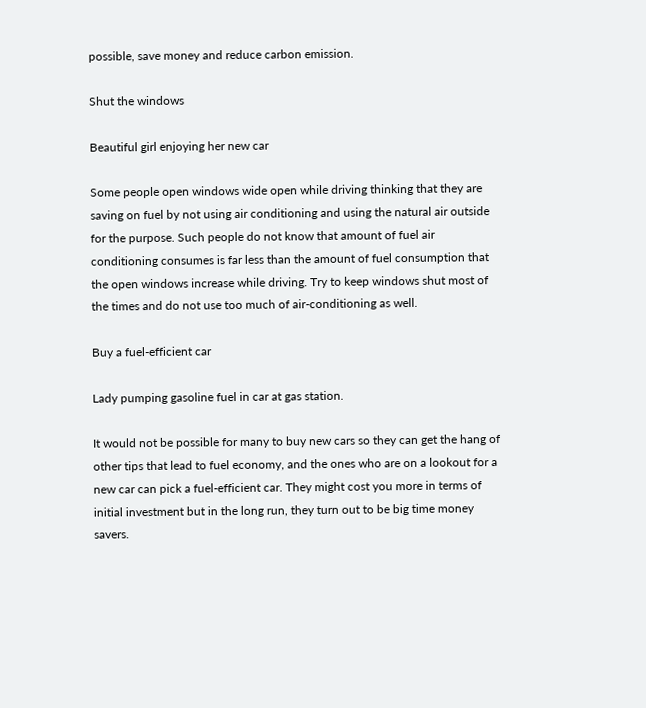possible, save money and reduce carbon emission.

Shut the windows

Beautiful girl enjoying her new car

Some people open windows wide open while driving thinking that they are saving on fuel by not using air conditioning and using the natural air outside for the purpose. Such people do not know that amount of fuel air conditioning consumes is far less than the amount of fuel consumption that the open windows increase while driving. Try to keep windows shut most of the times and do not use too much of air-conditioning as well.

Buy a fuel-efficient car

Lady pumping gasoline fuel in car at gas station.

It would not be possible for many to buy new cars so they can get the hang of other tips that lead to fuel economy, and the ones who are on a lookout for a new car can pick a fuel-efficient car. They might cost you more in terms of initial investment but in the long run, they turn out to be big time money savers.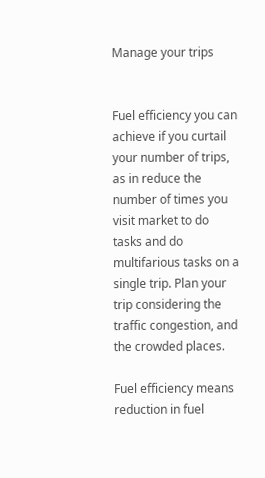Manage your trips


Fuel efficiency you can achieve if you curtail your number of trips, as in reduce the number of times you visit market to do tasks and do multifarious tasks on a single trip. Plan your trip considering the traffic congestion, and the crowded places.

Fuel efficiency means reduction in fuel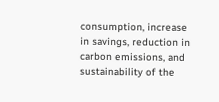consumption, increase in savings, reduction in carbon emissions, and sustainability of the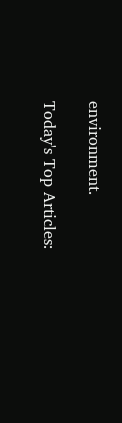environment.

Today's Top Articles: